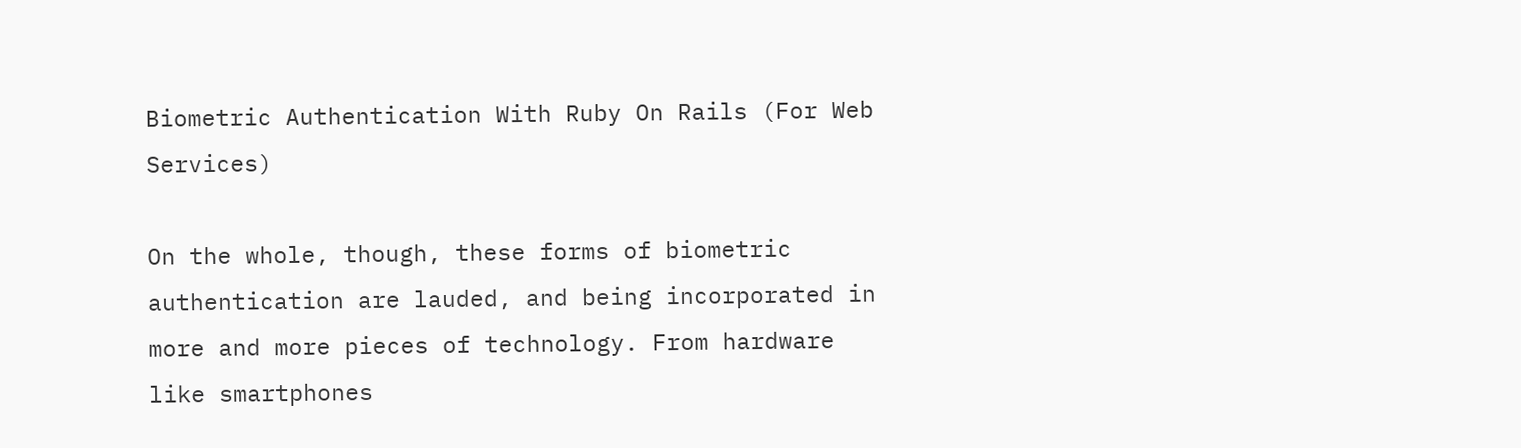Biometric Authentication With Ruby On Rails (For Web Services)

On the whole, though, these forms of biometric authentication are lauded, and being incorporated in more and more pieces of technology. From hardware like smartphones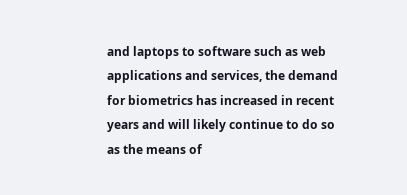and laptops to software such as web applications and services, the demand for biometrics has increased in recent years and will likely continue to do so as the means of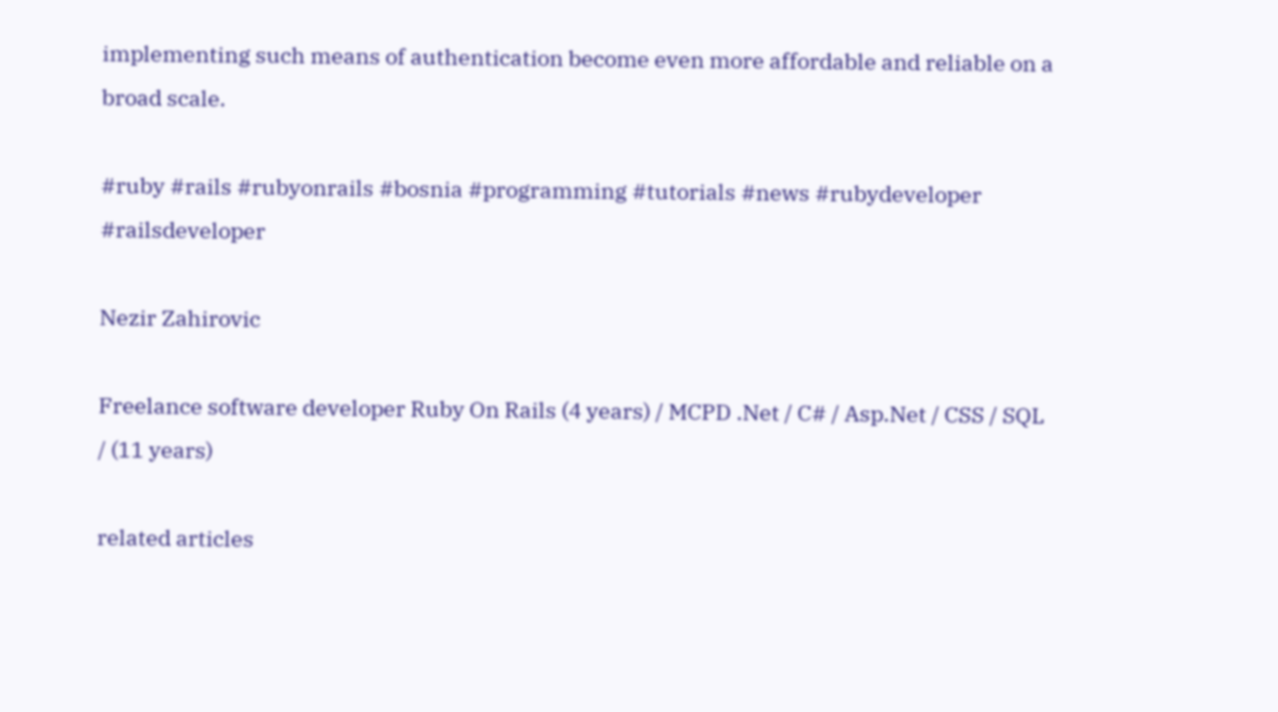implementing such means of authentication become even more affordable and reliable on a broad scale.

#ruby #rails #rubyonrails #bosnia #programming #tutorials #news #rubydeveloper #railsdeveloper

Nezir Zahirovic

Freelance software developer Ruby On Rails (4 years) / MCPD .Net / C# / Asp.Net / CSS / SQL / (11 years)

related articles